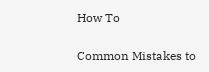How To

Common Mistakes to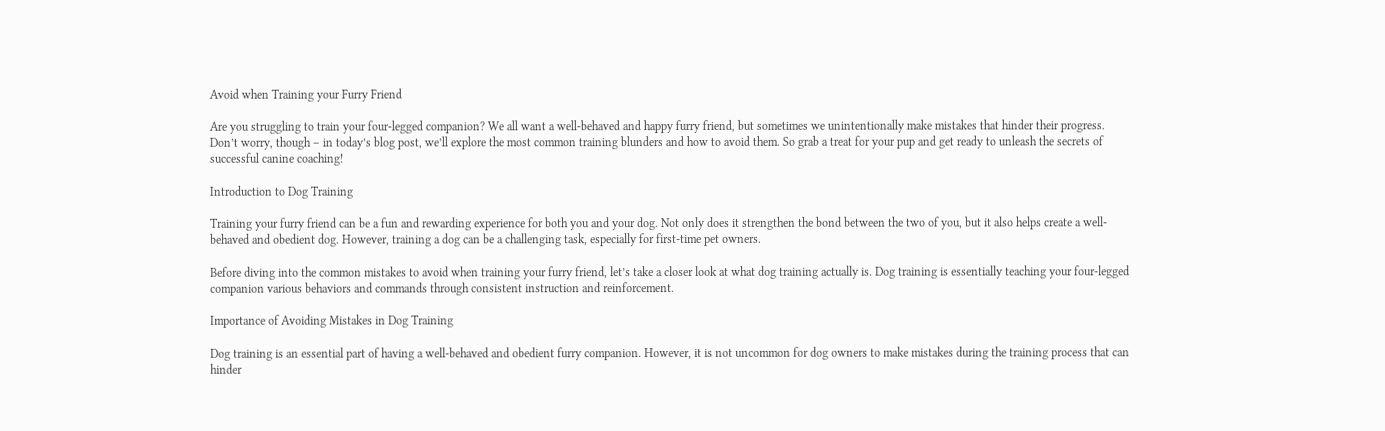Avoid when Training your Furry Friend

Are you struggling to train your four-legged companion? We all want a well-behaved and happy furry friend, but sometimes we unintentionally make mistakes that hinder their progress. Don’t worry, though – in today’s blog post, we’ll explore the most common training blunders and how to avoid them. So grab a treat for your pup and get ready to unleash the secrets of successful canine coaching!

Introduction to Dog Training

Training your furry friend can be a fun and rewarding experience for both you and your dog. Not only does it strengthen the bond between the two of you, but it also helps create a well-behaved and obedient dog. However, training a dog can be a challenging task, especially for first-time pet owners.

Before diving into the common mistakes to avoid when training your furry friend, let’s take a closer look at what dog training actually is. Dog training is essentially teaching your four-legged companion various behaviors and commands through consistent instruction and reinforcement.

Importance of Avoiding Mistakes in Dog Training

Dog training is an essential part of having a well-behaved and obedient furry companion. However, it is not uncommon for dog owners to make mistakes during the training process that can hinder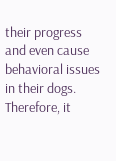their progress and even cause behavioral issues in their dogs. Therefore, it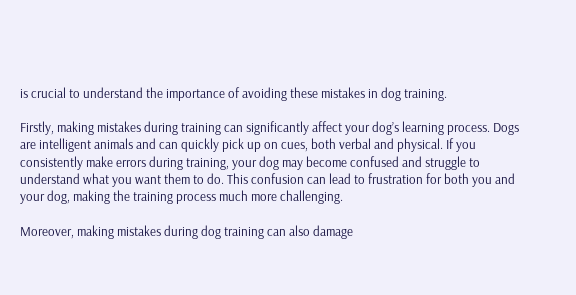is crucial to understand the importance of avoiding these mistakes in dog training.

Firstly, making mistakes during training can significantly affect your dog’s learning process. Dogs are intelligent animals and can quickly pick up on cues, both verbal and physical. If you consistently make errors during training, your dog may become confused and struggle to understand what you want them to do. This confusion can lead to frustration for both you and your dog, making the training process much more challenging.

Moreover, making mistakes during dog training can also damage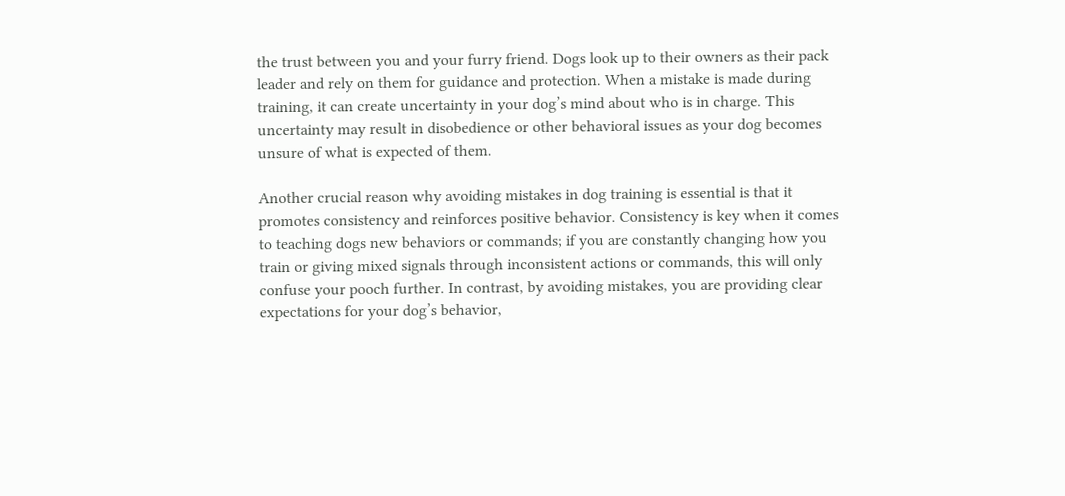the trust between you and your furry friend. Dogs look up to their owners as their pack leader and rely on them for guidance and protection. When a mistake is made during training, it can create uncertainty in your dog’s mind about who is in charge. This uncertainty may result in disobedience or other behavioral issues as your dog becomes unsure of what is expected of them.

Another crucial reason why avoiding mistakes in dog training is essential is that it promotes consistency and reinforces positive behavior. Consistency is key when it comes to teaching dogs new behaviors or commands; if you are constantly changing how you train or giving mixed signals through inconsistent actions or commands, this will only confuse your pooch further. In contrast, by avoiding mistakes, you are providing clear expectations for your dog’s behavior,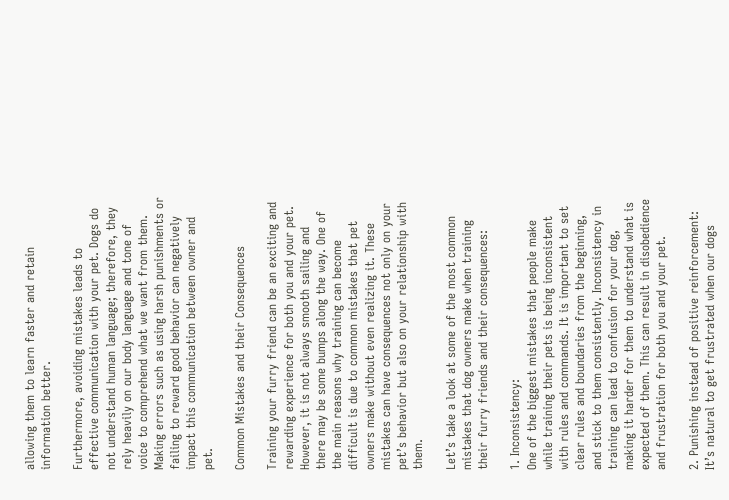allowing them to learn faster and retain information better.

Furthermore, avoiding mistakes leads to effective communication with your pet. Dogs do not understand human language; therefore, they rely heavily on our body language and tone of voice to comprehend what we want from them. Making errors such as using harsh punishments or failing to reward good behavior can negatively impact this communication between owner and pet.

Common Mistakes and their Consequences

Training your furry friend can be an exciting and rewarding experience for both you and your pet. However, it is not always smooth sailing and there may be some bumps along the way. One of the main reasons why training can become difficult is due to common mistakes that pet owners make without even realizing it. These mistakes can have consequences not only on your pet’s behavior but also on your relationship with them.

Let’s take a look at some of the most common mistakes that dog owners make when training their furry friends and their consequences:

1. Inconsistency:
One of the biggest mistakes that people make while training their pets is being inconsistent with rules and commands. It is important to set clear rules and boundaries from the beginning, and stick to them consistently. Inconsistency in training can lead to confusion for your dog, making it harder for them to understand what is expected of them. This can result in disobedience and frustration for both you and your pet.

2. Punishing instead of positive reinforcement:
It’s natural to get frustrated when our dogs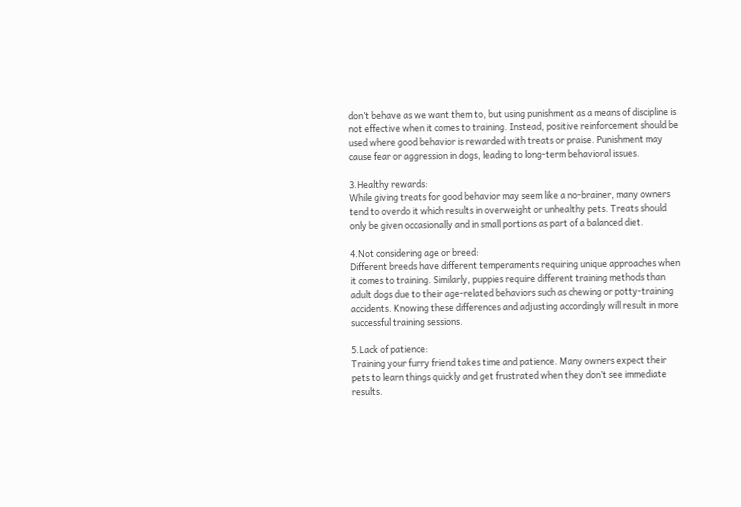don’t behave as we want them to, but using punishment as a means of discipline is not effective when it comes to training. Instead, positive reinforcement should be used where good behavior is rewarded with treats or praise. Punishment may cause fear or aggression in dogs, leading to long-term behavioral issues.

3.Healthy rewards:
While giving treats for good behavior may seem like a no-brainer, many owners tend to overdo it which results in overweight or unhealthy pets. Treats should only be given occasionally and in small portions as part of a balanced diet.

4.Not considering age or breed:
Different breeds have different temperaments requiring unique approaches when it comes to training. Similarly, puppies require different training methods than adult dogs due to their age-related behaviors such as chewing or potty-training accidents. Knowing these differences and adjusting accordingly will result in more successful training sessions.

5.Lack of patience:
Training your furry friend takes time and patience. Many owners expect their pets to learn things quickly and get frustrated when they don’t see immediate results.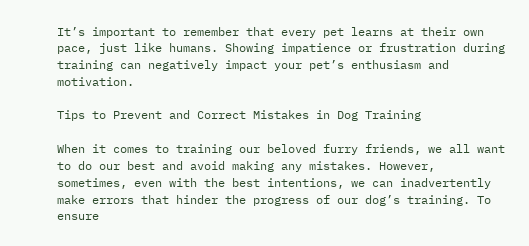It’s important to remember that every pet learns at their own pace, just like humans. Showing impatience or frustration during training can negatively impact your pet’s enthusiasm and motivation.

Tips to Prevent and Correct Mistakes in Dog Training

When it comes to training our beloved furry friends, we all want to do our best and avoid making any mistakes. However, sometimes, even with the best intentions, we can inadvertently make errors that hinder the progress of our dog’s training. To ensure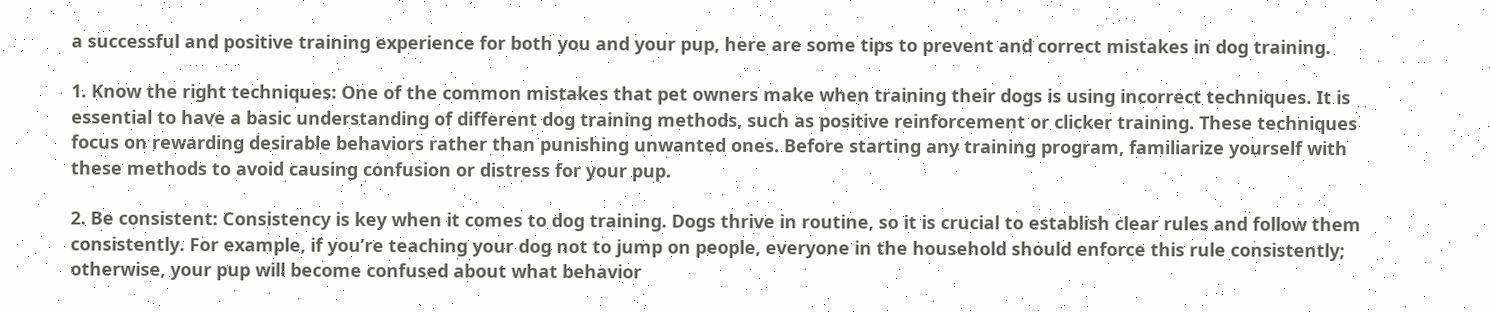a successful and positive training experience for both you and your pup, here are some tips to prevent and correct mistakes in dog training.

1. Know the right techniques: One of the common mistakes that pet owners make when training their dogs is using incorrect techniques. It is essential to have a basic understanding of different dog training methods, such as positive reinforcement or clicker training. These techniques focus on rewarding desirable behaviors rather than punishing unwanted ones. Before starting any training program, familiarize yourself with these methods to avoid causing confusion or distress for your pup.

2. Be consistent: Consistency is key when it comes to dog training. Dogs thrive in routine, so it is crucial to establish clear rules and follow them consistently. For example, if you’re teaching your dog not to jump on people, everyone in the household should enforce this rule consistently; otherwise, your pup will become confused about what behavior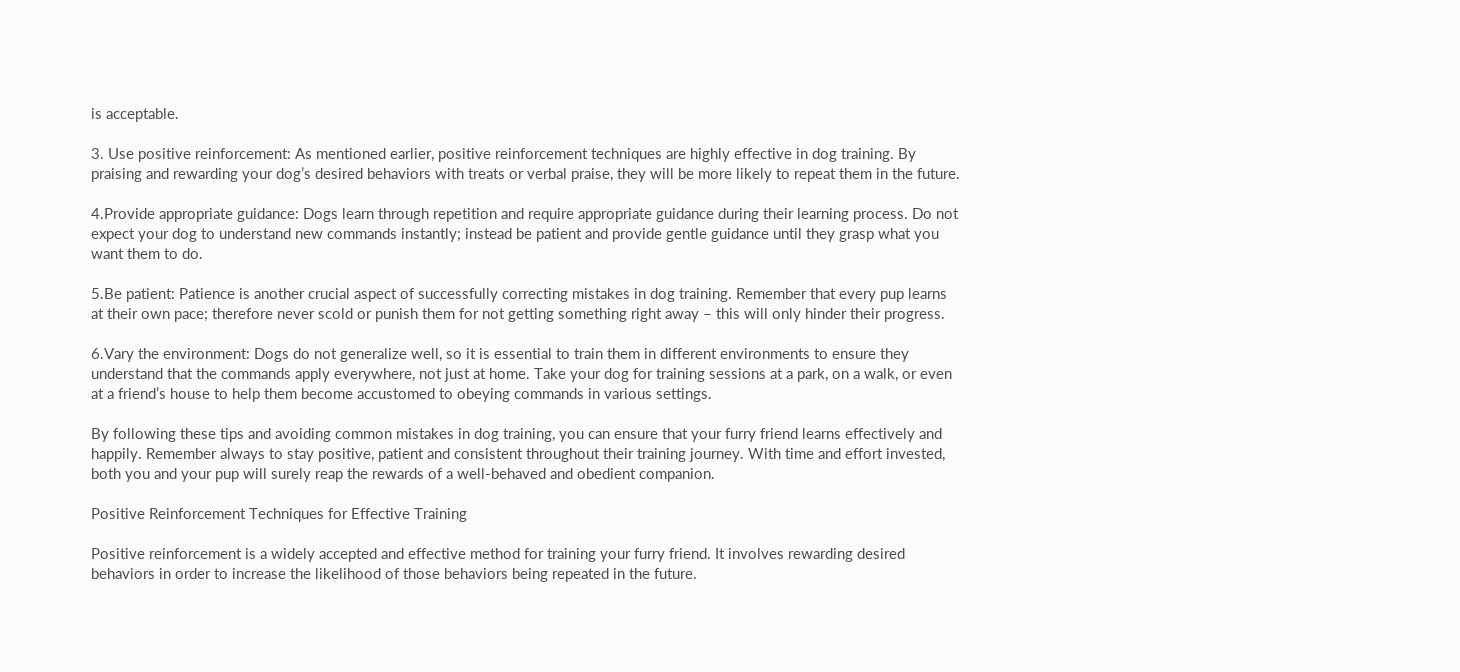is acceptable.

3. Use positive reinforcement: As mentioned earlier, positive reinforcement techniques are highly effective in dog training. By praising and rewarding your dog’s desired behaviors with treats or verbal praise, they will be more likely to repeat them in the future.

4.Provide appropriate guidance: Dogs learn through repetition and require appropriate guidance during their learning process. Do not expect your dog to understand new commands instantly; instead be patient and provide gentle guidance until they grasp what you want them to do.

5.Be patient: Patience is another crucial aspect of successfully correcting mistakes in dog training. Remember that every pup learns at their own pace; therefore never scold or punish them for not getting something right away – this will only hinder their progress.

6.Vary the environment: Dogs do not generalize well, so it is essential to train them in different environments to ensure they understand that the commands apply everywhere, not just at home. Take your dog for training sessions at a park, on a walk, or even at a friend’s house to help them become accustomed to obeying commands in various settings.

By following these tips and avoiding common mistakes in dog training, you can ensure that your furry friend learns effectively and happily. Remember always to stay positive, patient and consistent throughout their training journey. With time and effort invested, both you and your pup will surely reap the rewards of a well-behaved and obedient companion.

Positive Reinforcement Techniques for Effective Training

Positive reinforcement is a widely accepted and effective method for training your furry friend. It involves rewarding desired behaviors in order to increase the likelihood of those behaviors being repeated in the future.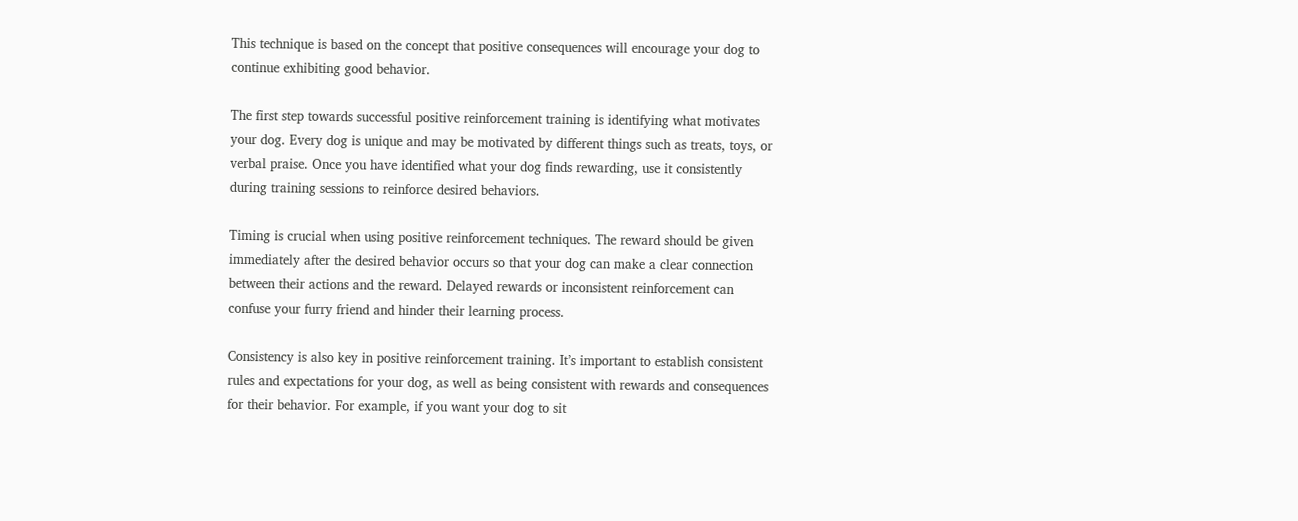This technique is based on the concept that positive consequences will encourage your dog to continue exhibiting good behavior.

The first step towards successful positive reinforcement training is identifying what motivates your dog. Every dog is unique and may be motivated by different things such as treats, toys, or verbal praise. Once you have identified what your dog finds rewarding, use it consistently during training sessions to reinforce desired behaviors.

Timing is crucial when using positive reinforcement techniques. The reward should be given immediately after the desired behavior occurs so that your dog can make a clear connection between their actions and the reward. Delayed rewards or inconsistent reinforcement can confuse your furry friend and hinder their learning process.

Consistency is also key in positive reinforcement training. It’s important to establish consistent rules and expectations for your dog, as well as being consistent with rewards and consequences for their behavior. For example, if you want your dog to sit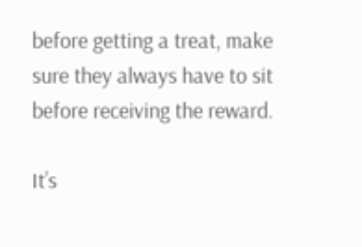before getting a treat, make sure they always have to sit before receiving the reward.

It’s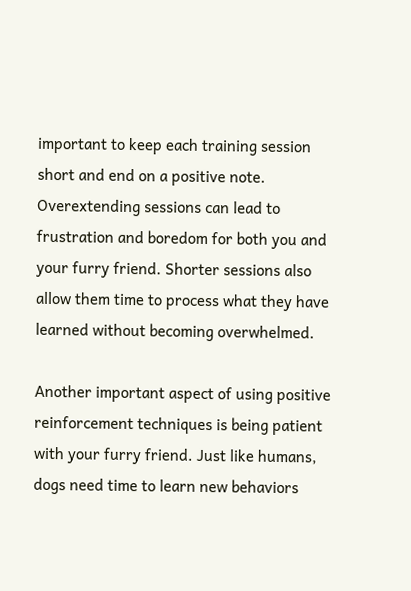important to keep each training session short and end on a positive note. Overextending sessions can lead to frustration and boredom for both you and your furry friend. Shorter sessions also allow them time to process what they have learned without becoming overwhelmed.

Another important aspect of using positive reinforcement techniques is being patient with your furry friend. Just like humans, dogs need time to learn new behaviors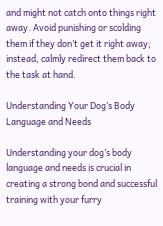and might not catch onto things right away. Avoid punishing or scolding them if they don’t get it right away; instead, calmly redirect them back to the task at hand.

Understanding Your Dog’s Body Language and Needs

Understanding your dog’s body language and needs is crucial in creating a strong bond and successful training with your furry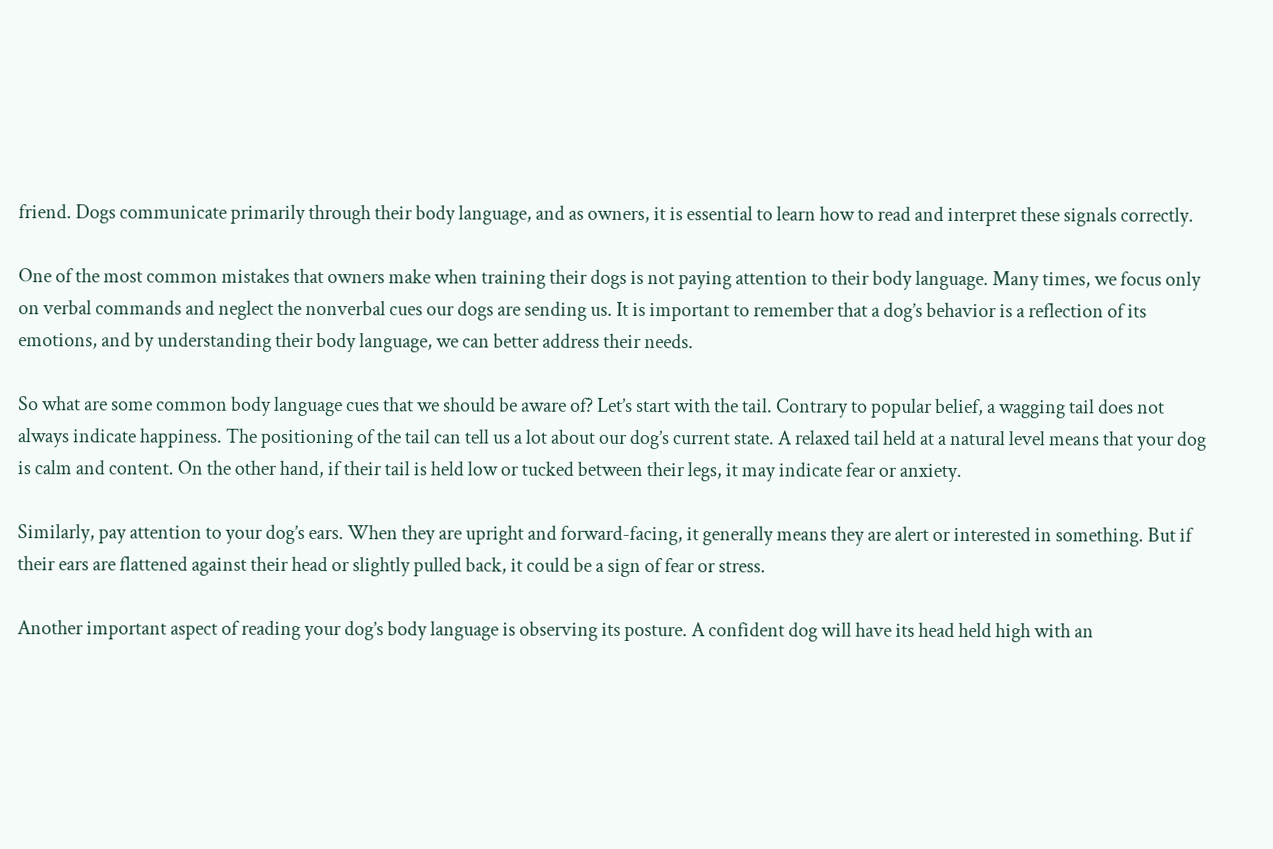friend. Dogs communicate primarily through their body language, and as owners, it is essential to learn how to read and interpret these signals correctly.

One of the most common mistakes that owners make when training their dogs is not paying attention to their body language. Many times, we focus only on verbal commands and neglect the nonverbal cues our dogs are sending us. It is important to remember that a dog’s behavior is a reflection of its emotions, and by understanding their body language, we can better address their needs.

So what are some common body language cues that we should be aware of? Let’s start with the tail. Contrary to popular belief, a wagging tail does not always indicate happiness. The positioning of the tail can tell us a lot about our dog’s current state. A relaxed tail held at a natural level means that your dog is calm and content. On the other hand, if their tail is held low or tucked between their legs, it may indicate fear or anxiety.

Similarly, pay attention to your dog’s ears. When they are upright and forward-facing, it generally means they are alert or interested in something. But if their ears are flattened against their head or slightly pulled back, it could be a sign of fear or stress.

Another important aspect of reading your dog’s body language is observing its posture. A confident dog will have its head held high with an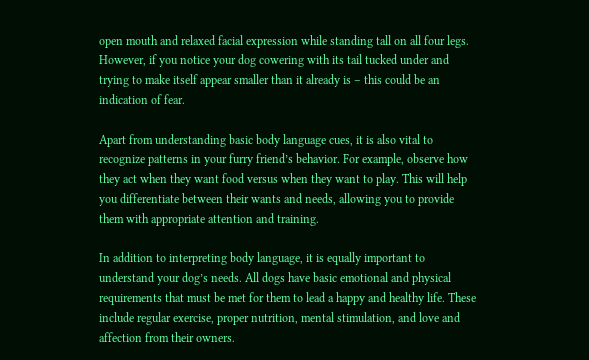open mouth and relaxed facial expression while standing tall on all four legs. However, if you notice your dog cowering with its tail tucked under and trying to make itself appear smaller than it already is – this could be an indication of fear.

Apart from understanding basic body language cues, it is also vital to recognize patterns in your furry friend’s behavior. For example, observe how they act when they want food versus when they want to play. This will help you differentiate between their wants and needs, allowing you to provide them with appropriate attention and training.

In addition to interpreting body language, it is equally important to understand your dog’s needs. All dogs have basic emotional and physical requirements that must be met for them to lead a happy and healthy life. These include regular exercise, proper nutrition, mental stimulation, and love and affection from their owners.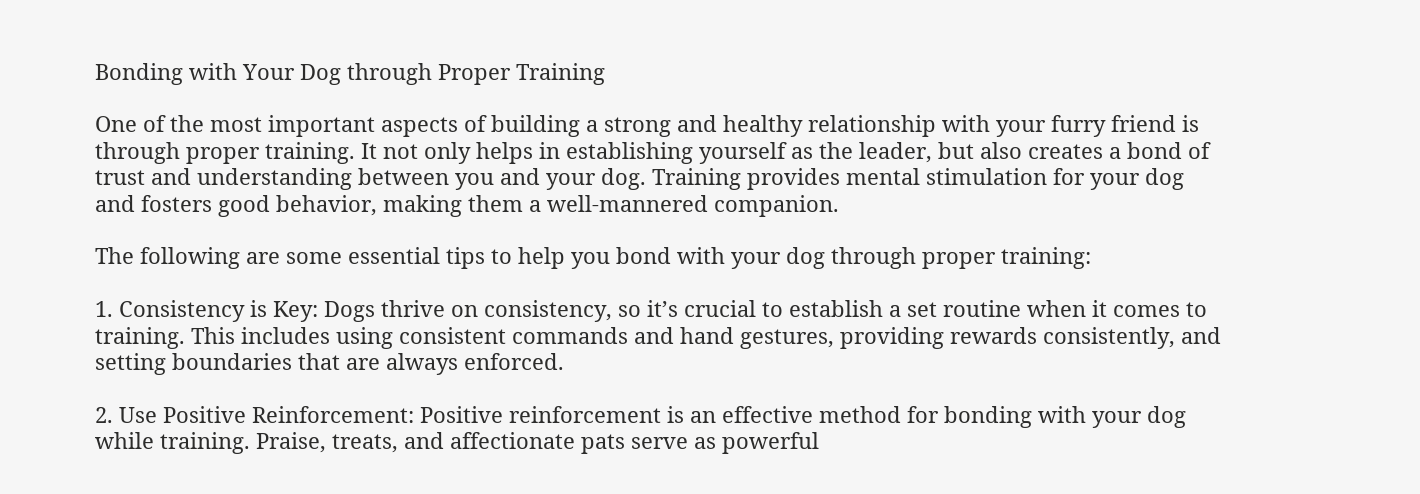Bonding with Your Dog through Proper Training

One of the most important aspects of building a strong and healthy relationship with your furry friend is through proper training. It not only helps in establishing yourself as the leader, but also creates a bond of trust and understanding between you and your dog. Training provides mental stimulation for your dog and fosters good behavior, making them a well-mannered companion.

The following are some essential tips to help you bond with your dog through proper training:

1. Consistency is Key: Dogs thrive on consistency, so it’s crucial to establish a set routine when it comes to training. This includes using consistent commands and hand gestures, providing rewards consistently, and setting boundaries that are always enforced.

2. Use Positive Reinforcement: Positive reinforcement is an effective method for bonding with your dog while training. Praise, treats, and affectionate pats serve as powerful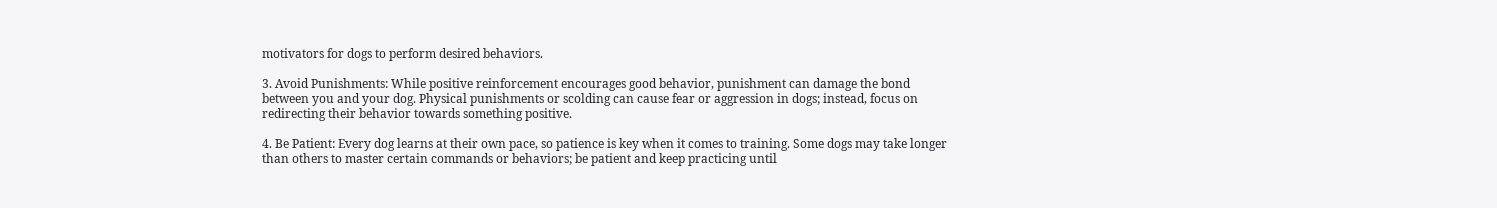motivators for dogs to perform desired behaviors.

3. Avoid Punishments: While positive reinforcement encourages good behavior, punishment can damage the bond between you and your dog. Physical punishments or scolding can cause fear or aggression in dogs; instead, focus on redirecting their behavior towards something positive.

4. Be Patient: Every dog learns at their own pace, so patience is key when it comes to training. Some dogs may take longer than others to master certain commands or behaviors; be patient and keep practicing until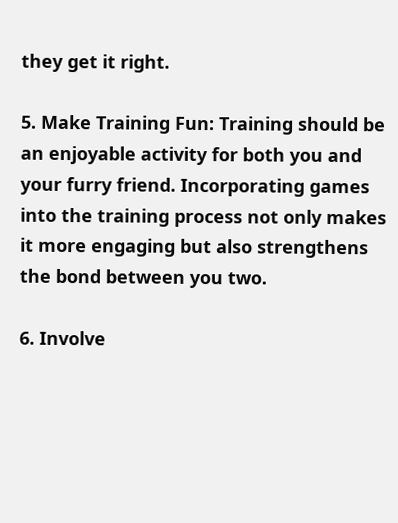they get it right.

5. Make Training Fun: Training should be an enjoyable activity for both you and your furry friend. Incorporating games into the training process not only makes it more engaging but also strengthens the bond between you two.

6. Involve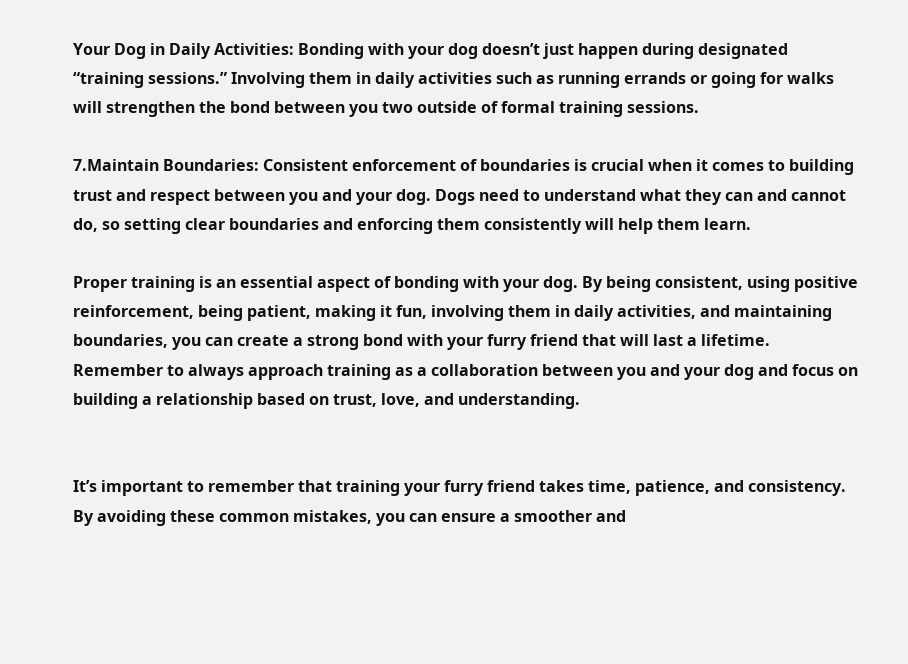Your Dog in Daily Activities: Bonding with your dog doesn’t just happen during designated “training sessions.” Involving them in daily activities such as running errands or going for walks will strengthen the bond between you two outside of formal training sessions.

7.Maintain Boundaries: Consistent enforcement of boundaries is crucial when it comes to building trust and respect between you and your dog. Dogs need to understand what they can and cannot do, so setting clear boundaries and enforcing them consistently will help them learn.

Proper training is an essential aspect of bonding with your dog. By being consistent, using positive reinforcement, being patient, making it fun, involving them in daily activities, and maintaining boundaries, you can create a strong bond with your furry friend that will last a lifetime. Remember to always approach training as a collaboration between you and your dog and focus on building a relationship based on trust, love, and understanding.


It’s important to remember that training your furry friend takes time, patience, and consistency. By avoiding these common mistakes, you can ensure a smoother and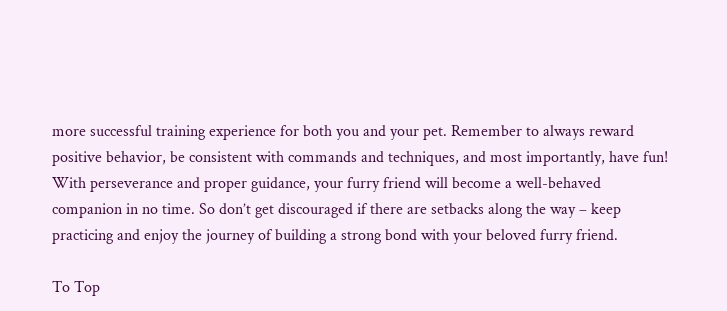more successful training experience for both you and your pet. Remember to always reward positive behavior, be consistent with commands and techniques, and most importantly, have fun! With perseverance and proper guidance, your furry friend will become a well-behaved companion in no time. So don’t get discouraged if there are setbacks along the way – keep practicing and enjoy the journey of building a strong bond with your beloved furry friend.

To Top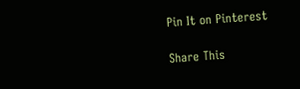Pin It on Pinterest

Share This